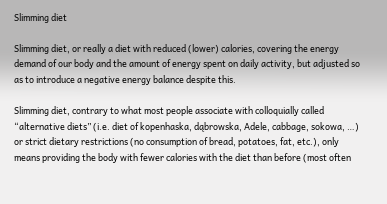Slimming diet

Slimming diet, or really a diet with reduced (lower) calories, covering the energy demand of our body and the amount of energy spent on daily activity, but adjusted so as to introduce a negative energy balance despite this.

Slimming diet, contrary to what most people associate with colloquially called “alternative diets” (i.e. diet of kopenhaska, dąbrowska, Adele, cabbage, sokowa, …) or strict dietary restrictions (no consumption of bread, potatoes, fat, etc.), only means providing the body with fewer calories with the diet than before (most often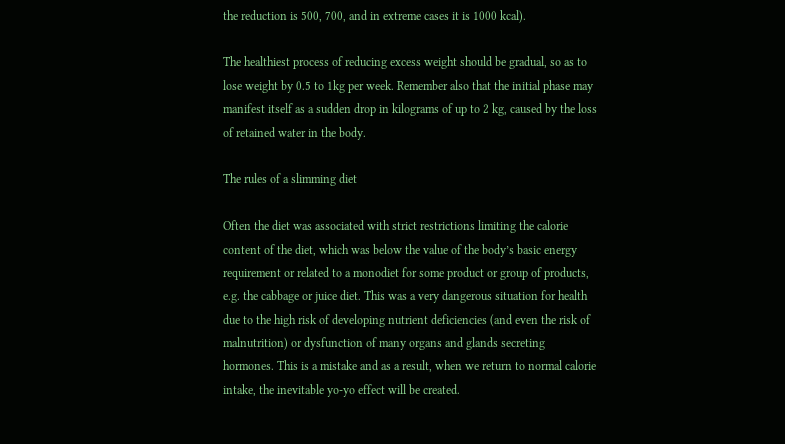the reduction is 500, 700, and in extreme cases it is 1000 kcal).

The healthiest process of reducing excess weight should be gradual, so as to lose weight by 0.5 to 1kg per week. Remember also that the initial phase may manifest itself as a sudden drop in kilograms of up to 2 kg, caused by the loss of retained water in the body.

The rules of a slimming diet

Often the diet was associated with strict restrictions limiting the calorie content of the diet, which was below the value of the body’s basic energy requirement or related to a monodiet for some product or group of products, e.g. the cabbage or juice diet. This was a very dangerous situation for health due to the high risk of developing nutrient deficiencies (and even the risk of malnutrition) or dysfunction of many organs and glands secreting hormones. This is a mistake and as a result, when we return to normal calorie intake, the inevitable yo-yo effect will be created.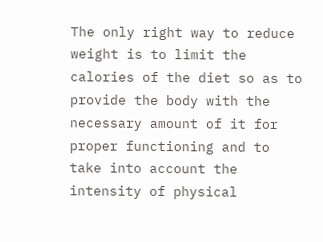The only right way to reduce weight is to limit the calories of the diet so as to provide the body with the necessary amount of it for proper functioning and to take into account the intensity of physical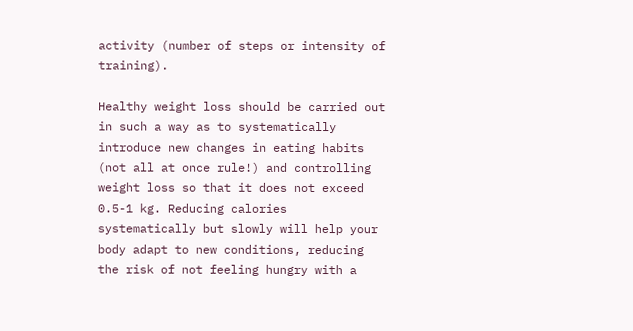activity (number of steps or intensity of training).

Healthy weight loss should be carried out in such a way as to systematically introduce new changes in eating habits (not all at once rule!) and controlling weight loss so that it does not exceed 0.5-1 kg. Reducing calories systematically but slowly will help your body adapt to new conditions, reducing the risk of not feeling hungry with a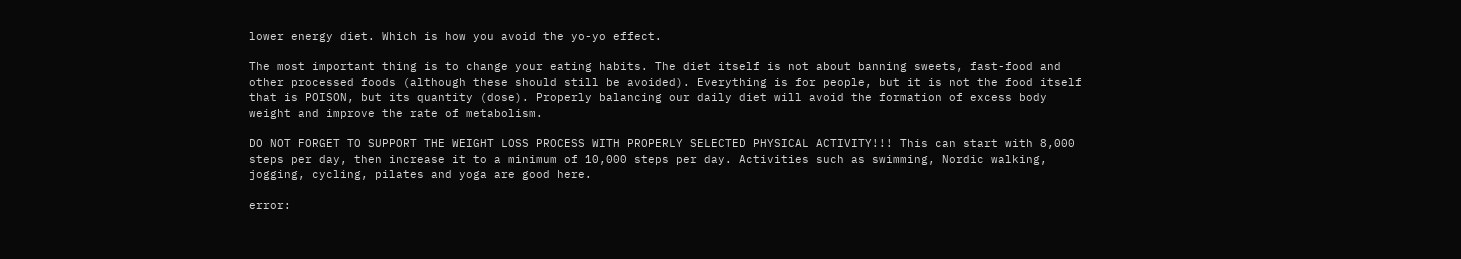lower energy diet. Which is how you avoid the yo-yo effect.

The most important thing is to change your eating habits. The diet itself is not about banning sweets, fast-food and other processed foods (although these should still be avoided). Everything is for people, but it is not the food itself that is POISON, but its quantity (dose). Properly balancing our daily diet will avoid the formation of excess body weight and improve the rate of metabolism.

DO NOT FORGET TO SUPPORT THE WEIGHT LOSS PROCESS WITH PROPERLY SELECTED PHYSICAL ACTIVITY!!! This can start with 8,000 steps per day, then increase it to a minimum of 10,000 steps per day. Activities such as swimming, Nordic walking, jogging, cycling, pilates and yoga are good here.

error: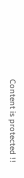Content is protected !!